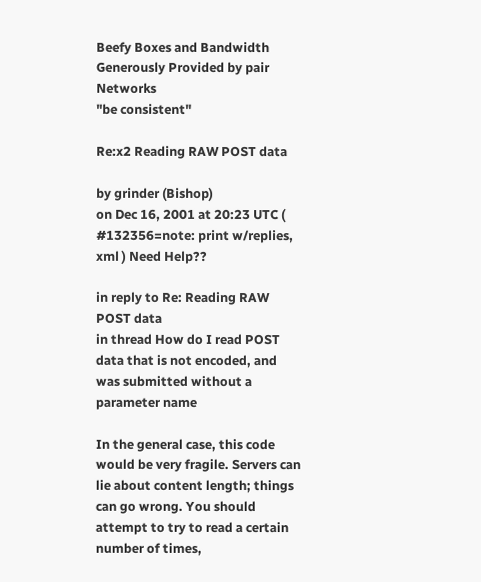Beefy Boxes and Bandwidth Generously Provided by pair Networks
"be consistent"

Re:x2 Reading RAW POST data

by grinder (Bishop)
on Dec 16, 2001 at 20:23 UTC ( #132356=note: print w/replies, xml ) Need Help??

in reply to Re: Reading RAW POST data
in thread How do I read POST data that is not encoded, and was submitted without a parameter name

In the general case, this code would be very fragile. Servers can lie about content length; things can go wrong. You should attempt to try to read a certain number of times,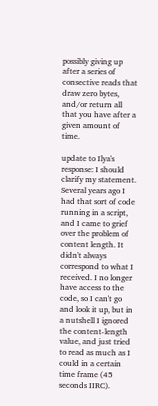possibly giving up after a series of consective reads that draw zero bytes, and/or return all that you have after a given amount of time.

update to Ilya's response: I should clarify my statement. Several years ago I had that sort of code running in a script, and I came to grief over the problem of content length. It didn't always correspond to what I received. I no longer have access to the code, so I can't go and look it up, but in a nutshell I ignored the content-length value, and just tried to read as much as I could in a certain time frame (45 seconds IIRC).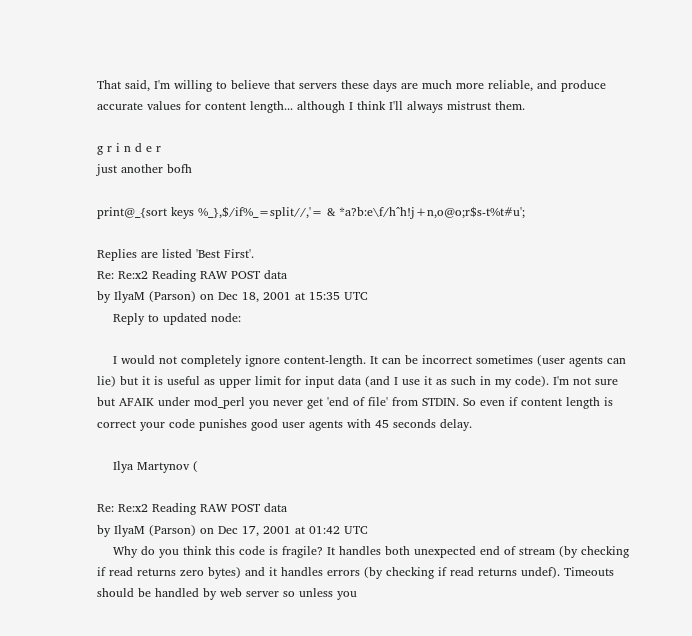That said, I'm willing to believe that servers these days are much more reliable, and produce accurate values for content length... although I think I'll always mistrust them.

g r i n d e r
just another bofh

print@_{sort keys %_},$/if%_=split//,'= & *a?b:e\f/h^h!j+n,o@o;r$s-t%t#u';

Replies are listed 'Best First'.
Re: Re:x2 Reading RAW POST data
by IlyaM (Parson) on Dec 18, 2001 at 15:35 UTC
    Reply to updated node:

    I would not completely ignore content-length. It can be incorrect sometimes (user agents can lie) but it is useful as upper limit for input data (and I use it as such in my code). I'm not sure but AFAIK under mod_perl you never get 'end of file' from STDIN. So even if content length is correct your code punishes good user agents with 45 seconds delay.

    Ilya Martynov (

Re: Re:x2 Reading RAW POST data
by IlyaM (Parson) on Dec 17, 2001 at 01:42 UTC
    Why do you think this code is fragile? It handles both unexpected end of stream (by checking if read returns zero bytes) and it handles errors (by checking if read returns undef). Timeouts should be handled by web server so unless you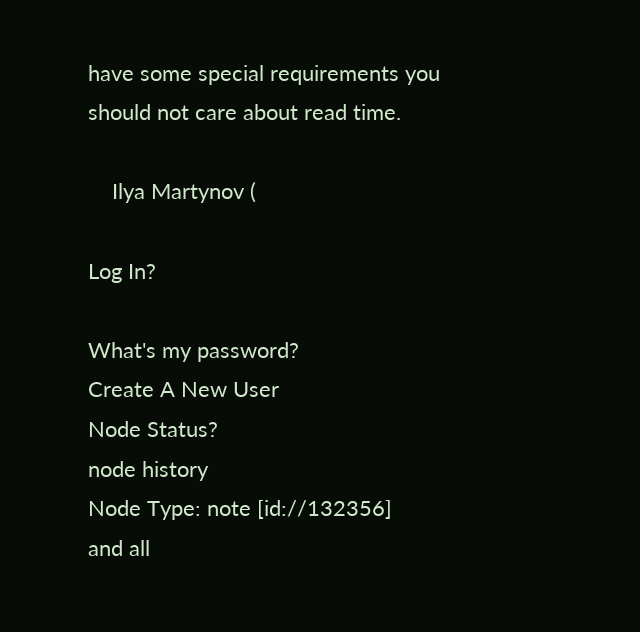have some special requirements you should not care about read time.

    Ilya Martynov (

Log In?

What's my password?
Create A New User
Node Status?
node history
Node Type: note [id://132356]
and all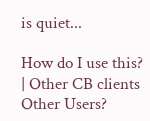is quiet...

How do I use this? | Other CB clients
Other Users?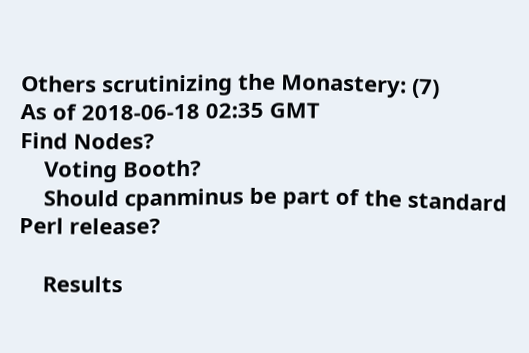Others scrutinizing the Monastery: (7)
As of 2018-06-18 02:35 GMT
Find Nodes?
    Voting Booth?
    Should cpanminus be part of the standard Perl release?

    Results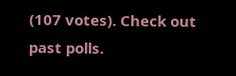(107 votes). Check out past polls.